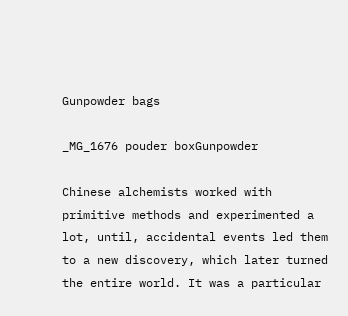Gunpowder bags

_MG_1676 pouder boxGunpowder

Chinese alchemists worked with primitive methods and experimented a lot, until, accidental events led them to a new discovery, which later turned the entire world. It was a particular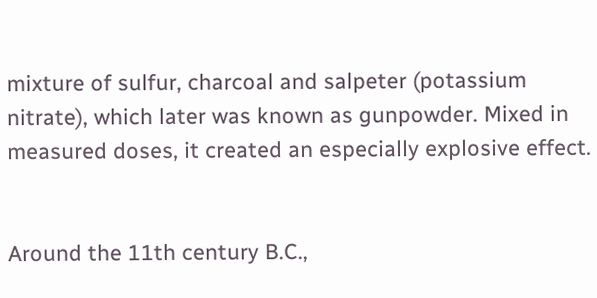mixture of sulfur, charcoal and salpeter (potassium nitrate), which later was known as gunpowder. Mixed in measured doses, it created an especially explosive effect.


Around the 11th century B.C.,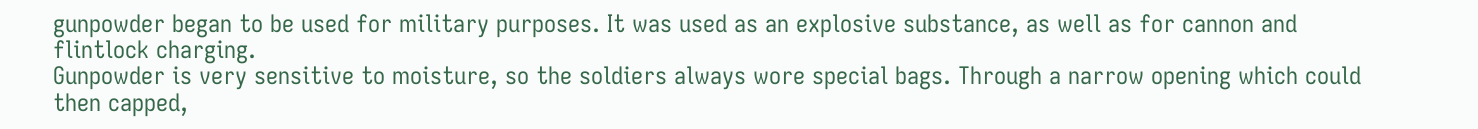gunpowder began to be used for military purposes. It was used as an explosive substance, as well as for cannon and flintlock charging.
Gunpowder is very sensitive to moisture, so the soldiers always wore special bags. Through a narrow opening which could then capped,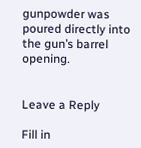gunpowder was poured directly into the gun’s barrel opening.


Leave a Reply

Fill in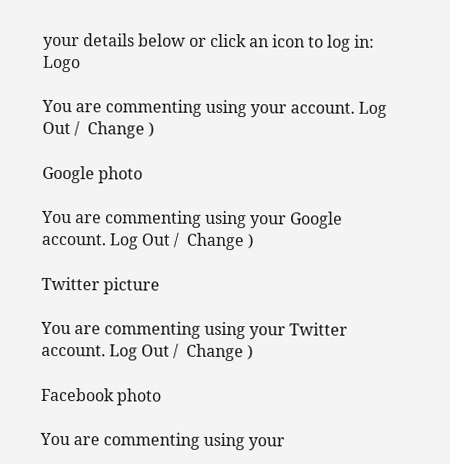your details below or click an icon to log in: Logo

You are commenting using your account. Log Out /  Change )

Google photo

You are commenting using your Google account. Log Out /  Change )

Twitter picture

You are commenting using your Twitter account. Log Out /  Change )

Facebook photo

You are commenting using your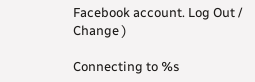Facebook account. Log Out /  Change )

Connecting to %s